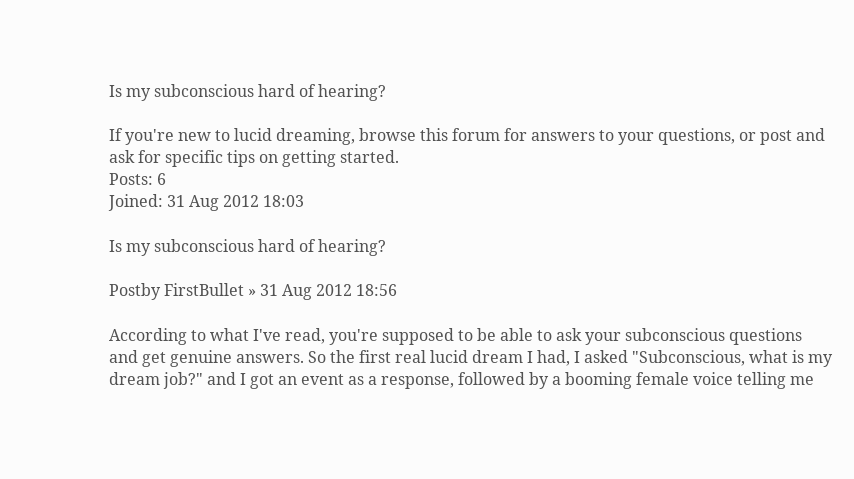Is my subconscious hard of hearing?

If you're new to lucid dreaming, browse this forum for answers to your questions, or post and ask for specific tips on getting started.
Posts: 6
Joined: 31 Aug 2012 18:03

Is my subconscious hard of hearing?

Postby FirstBullet » 31 Aug 2012 18:56

According to what I've read, you're supposed to be able to ask your subconscious questions and get genuine answers. So the first real lucid dream I had, I asked "Subconscious, what is my dream job?" and I got an event as a response, followed by a booming female voice telling me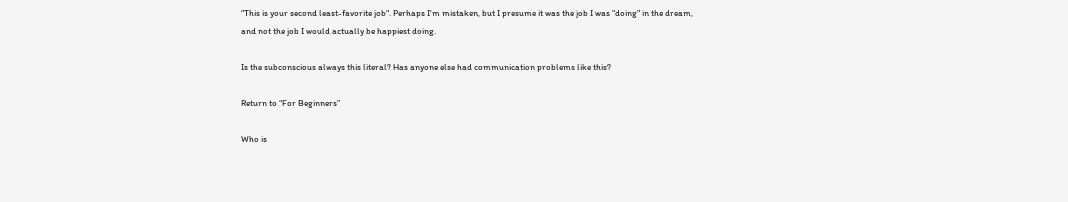"This is your second least-favorite job". Perhaps I'm mistaken, but I presume it was the job I was "doing" in the dream, and not the job I would actually be happiest doing.

Is the subconscious always this literal? Has anyone else had communication problems like this?

Return to “For Beginners”

Who is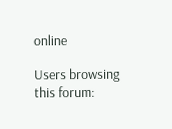online

Users browsing this forum: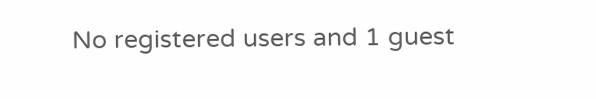No registered users and 1 guest